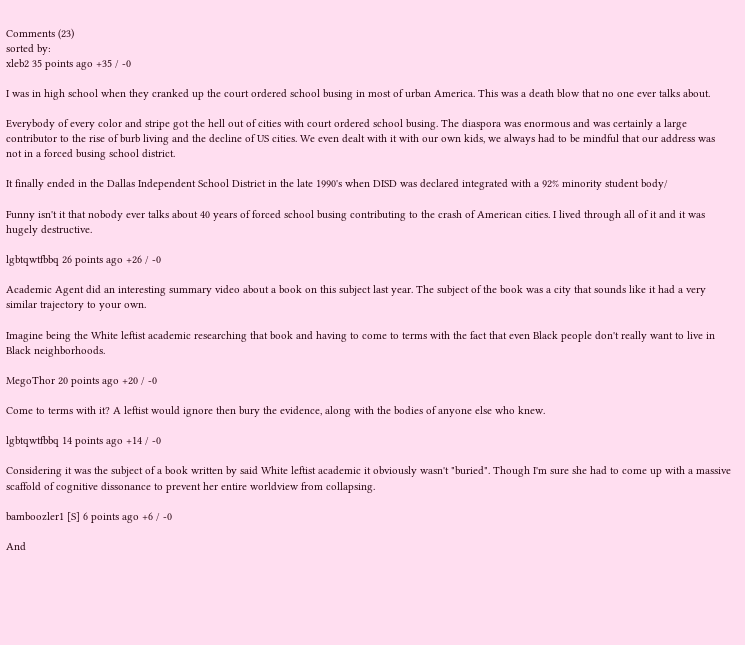Comments (23)
sorted by:
xleb2 35 points ago +35 / -0

I was in high school when they cranked up the court ordered school busing in most of urban America. This was a death blow that no one ever talks about.

Everybody of every color and stripe got the hell out of cities with court ordered school busing. The diaspora was enormous and was certainly a large contributor to the rise of burb living and the decline of US cities. We even dealt with it with our own kids, we always had to be mindful that our address was not in a forced busing school district.

It finally ended in the Dallas Independent School District in the late 1990's when DISD was declared integrated with a 92% minority student body/

Funny isn't it that nobody ever talks about 40 years of forced school busing contributing to the crash of American cities. I lived through all of it and it was hugely destructive.

lgbtqwtfbbq 26 points ago +26 / -0

Academic Agent did an interesting summary video about a book on this subject last year. The subject of the book was a city that sounds like it had a very similar trajectory to your own.

Imagine being the White leftist academic researching that book and having to come to terms with the fact that even Black people don't really want to live in Black neighborhoods.

MegoThor 20 points ago +20 / -0

Come to terms with it? A leftist would ignore then bury the evidence, along with the bodies of anyone else who knew.

lgbtqwtfbbq 14 points ago +14 / -0

Considering it was the subject of a book written by said White leftist academic it obviously wasn't "buried". Though I'm sure she had to come up with a massive scaffold of cognitive dissonance to prevent her entire worldview from collapsing.

bamboozler1 [S] 6 points ago +6 / -0

And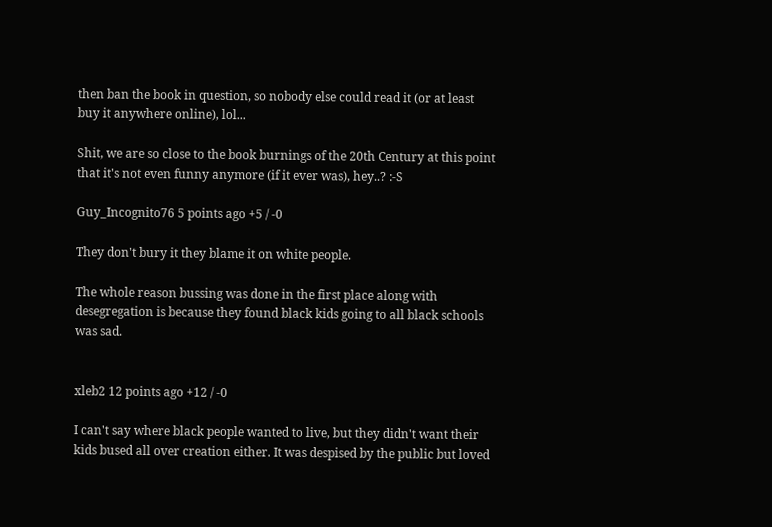then ban the book in question, so nobody else could read it (or at least buy it anywhere online), lol...

Shit, we are so close to the book burnings of the 20th Century at this point that it's not even funny anymore (if it ever was), hey..? :-S

Guy_Incognito76 5 points ago +5 / -0

They don't bury it they blame it on white people.

The whole reason bussing was done in the first place along with desegregation is because they found black kids going to all black schools was sad.


xleb2 12 points ago +12 / -0

I can't say where black people wanted to live, but they didn't want their kids bused all over creation either. It was despised by the public but loved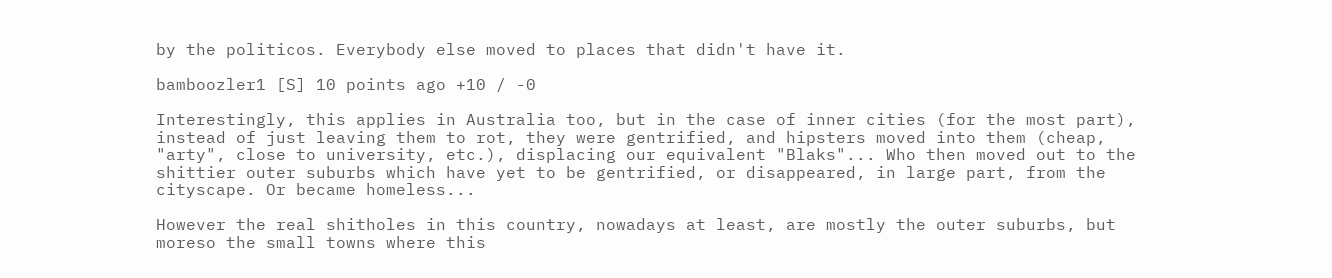by the politicos. Everybody else moved to places that didn't have it.

bamboozler1 [S] 10 points ago +10 / -0

Interestingly, this applies in Australia too, but in the case of inner cities (for the most part), instead of just leaving them to rot, they were gentrified, and hipsters moved into them (cheap, "arty", close to university, etc.), displacing our equivalent "Blaks"... Who then moved out to the shittier outer suburbs which have yet to be gentrified, or disappeared, in large part, from the cityscape. Or became homeless...

However the real shitholes in this country, nowadays at least, are mostly the outer suburbs, but moreso the small towns where this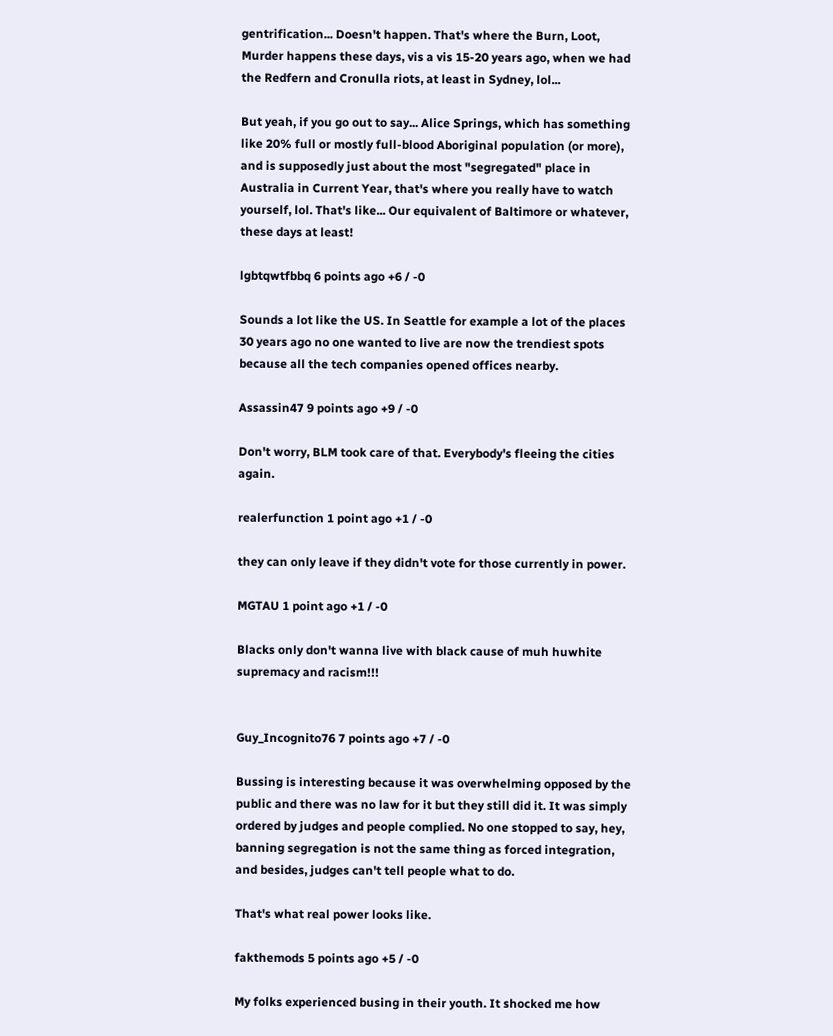gentrification... Doesn't happen. That's where the Burn, Loot, Murder happens these days, vis a vis 15-20 years ago, when we had the Redfern and Cronulla riots, at least in Sydney, lol...

But yeah, if you go out to say... Alice Springs, which has something like 20% full or mostly full-blood Aboriginal population (or more), and is supposedly just about the most "segregated" place in Australia in Current Year, that's where you really have to watch yourself, lol. That's like... Our equivalent of Baltimore or whatever, these days at least!

lgbtqwtfbbq 6 points ago +6 / -0

Sounds a lot like the US. In Seattle for example a lot of the places 30 years ago no one wanted to live are now the trendiest spots because all the tech companies opened offices nearby.

Assassin47 9 points ago +9 / -0

Don't worry, BLM took care of that. Everybody's fleeing the cities again.

realerfunction 1 point ago +1 / -0

they can only leave if they didn't vote for those currently in power.

MGTAU 1 point ago +1 / -0

Blacks only don't wanna live with black cause of muh huwhite supremacy and racism!!!


Guy_Incognito76 7 points ago +7 / -0

Bussing is interesting because it was overwhelming opposed by the public and there was no law for it but they still did it. It was simply ordered by judges and people complied. No one stopped to say, hey, banning segregation is not the same thing as forced integration, and besides, judges can't tell people what to do.

That's what real power looks like.

fakthemods 5 points ago +5 / -0

My folks experienced busing in their youth. It shocked me how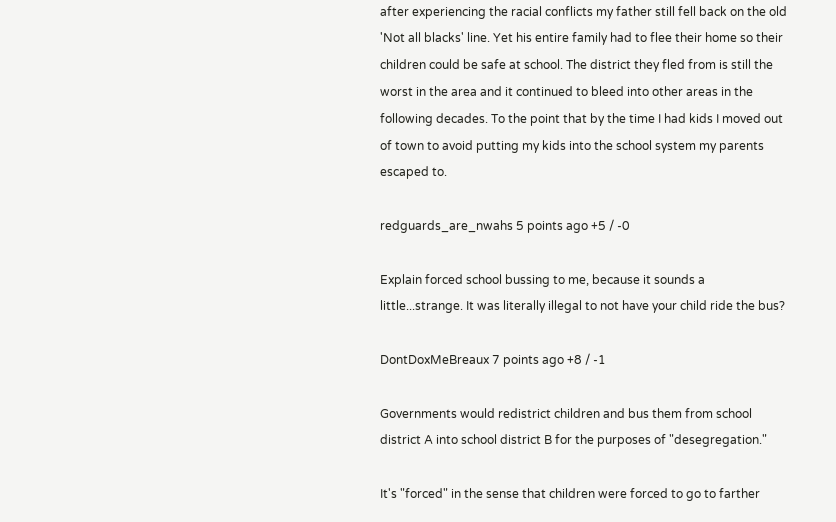after experiencing the racial conflicts my father still fell back on the old 'Not all blacks' line. Yet his entire family had to flee their home so their children could be safe at school. The district they fled from is still the worst in the area and it continued to bleed into other areas in the following decades. To the point that by the time I had kids I moved out of town to avoid putting my kids into the school system my parents escaped to.

redguards_are_nwahs 5 points ago +5 / -0

Explain forced school bussing to me, because it sounds a little...strange. It was literally illegal to not have your child ride the bus?

DontDoxMeBreaux 7 points ago +8 / -1

Governments would redistrict children and bus them from school district A into school district B for the purposes of "desegregation."

It's "forced" in the sense that children were forced to go to farther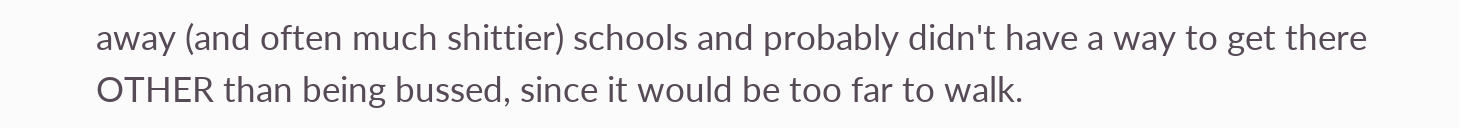away (and often much shittier) schools and probably didn't have a way to get there OTHER than being bussed, since it would be too far to walk.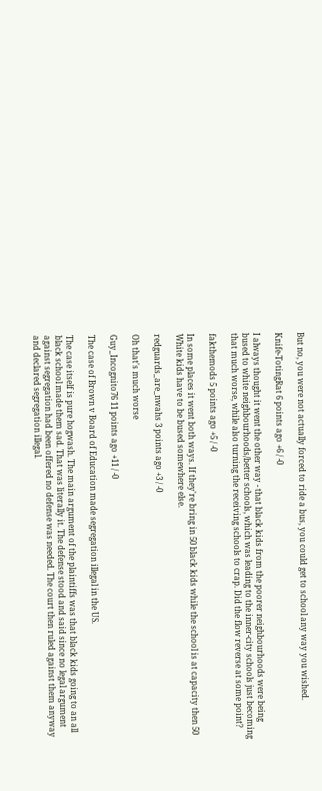But no, you were not actually forced to ride a bus, you could get to school any way you wished.

Knife-TotingRat 6 points ago +6 / -0

I always thought it went the other way - that black kids from the poorer neighbourhoods were being bused to white neighbourhoods/better schools, which was leading to the inner-city schools just becoming that much worse, while also turning the receiving schools to crap. Did the flow reverse at some point?

fakthemods 5 points ago +5 / -0

In some places it went both ways. If they're bring in 50 black kids while the school is at capacity then 50 White kids have to be bused somewhere else.

redguards_are_nwahs 3 points ago +3 / -0

Oh that's much worse

Guy_Incognito76 11 points ago +11 / -0

The case of Brown v Board of Education made segregation illegal in the US.

The case itself is pure hogwash. The main argument of the plaintiffs was that black kids going to an all black school made them sad. That was literally it. The defense stood and said since no legal argument against segregation had been offered no defense was needed. The court then ruled against them anyway and declared segregation illegal.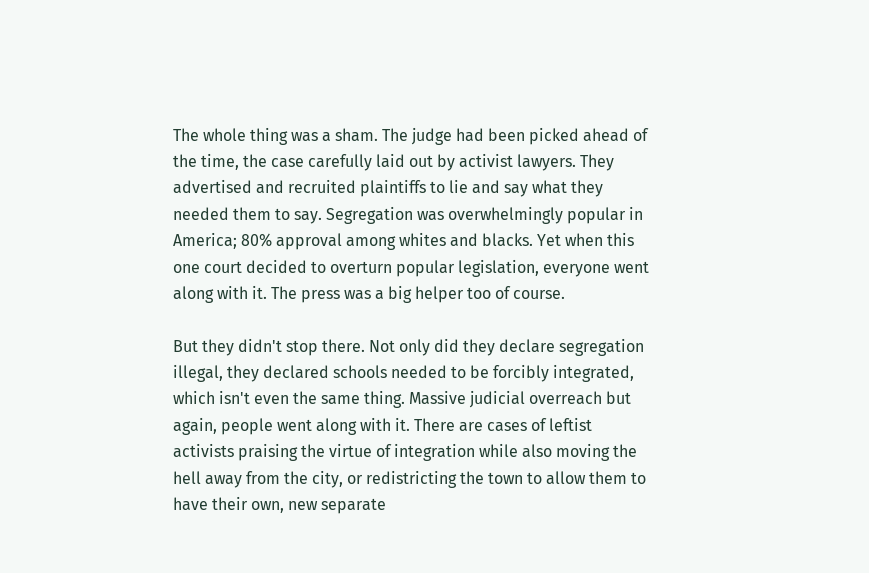The whole thing was a sham. The judge had been picked ahead of the time, the case carefully laid out by activist lawyers. They advertised and recruited plaintiffs to lie and say what they needed them to say. Segregation was overwhelmingly popular in America; 80% approval among whites and blacks. Yet when this one court decided to overturn popular legislation, everyone went along with it. The press was a big helper too of course.

But they didn't stop there. Not only did they declare segregation illegal, they declared schools needed to be forcibly integrated, which isn't even the same thing. Massive judicial overreach but again, people went along with it. There are cases of leftist activists praising the virtue of integration while also moving the hell away from the city, or redistricting the town to allow them to have their own, new separate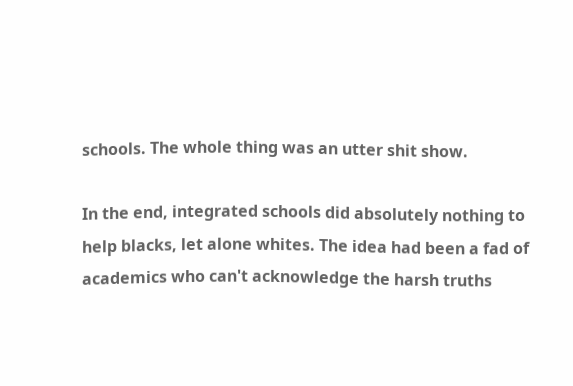schools. The whole thing was an utter shit show.

In the end, integrated schools did absolutely nothing to help blacks, let alone whites. The idea had been a fad of academics who can't acknowledge the harsh truths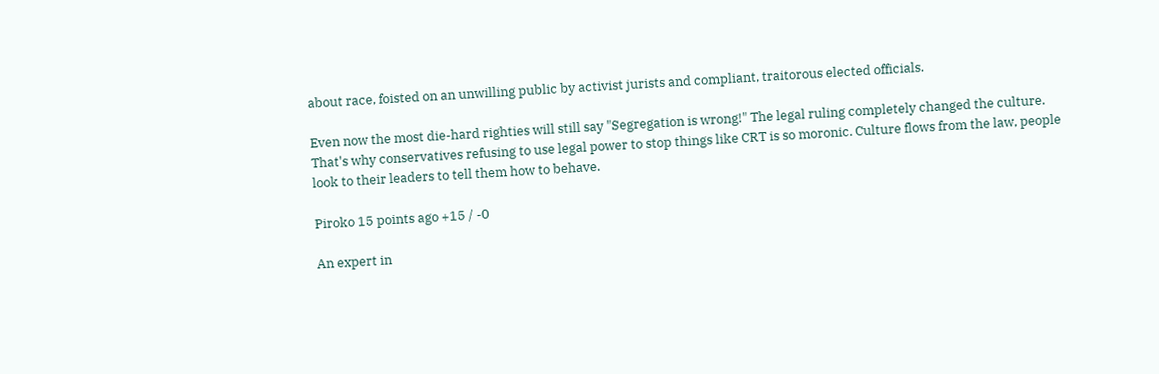about race, foisted on an unwilling public by activist jurists and compliant, traitorous elected officials.

Even now the most die-hard righties will still say "Segregation is wrong!" The legal ruling completely changed the culture. That's why conservatives refusing to use legal power to stop things like CRT is so moronic. Culture flows from the law, people look to their leaders to tell them how to behave.

Piroko 15 points ago +15 / -0

An expert in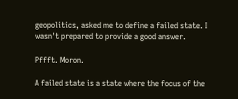geopolitics, asked me to define a failed state. I wasn't prepared to provide a good answer.

Pffft. Moron.

A failed state is a state where the focus of the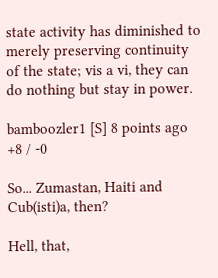state activity has diminished to merely preserving continuity of the state; vis a vi, they can do nothing but stay in power.

bamboozler1 [S] 8 points ago +8 / -0

So... Zumastan, Haiti and Cub(isti)a, then?

Hell, that,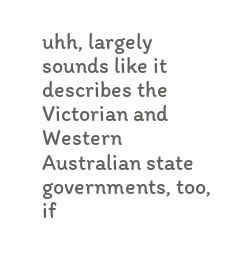uhh, largely sounds like it describes the Victorian and Western Australian state governments, too, if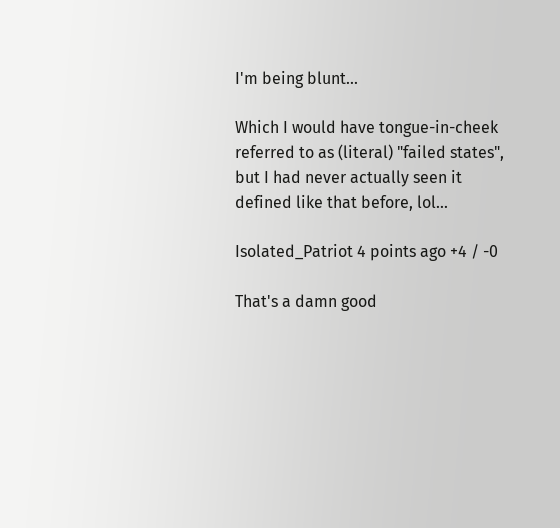I'm being blunt...

Which I would have tongue-in-cheek referred to as (literal) "failed states", but I had never actually seen it defined like that before, lol...

Isolated_Patriot 4 points ago +4 / -0

That's a damn good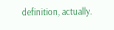definition, actually.